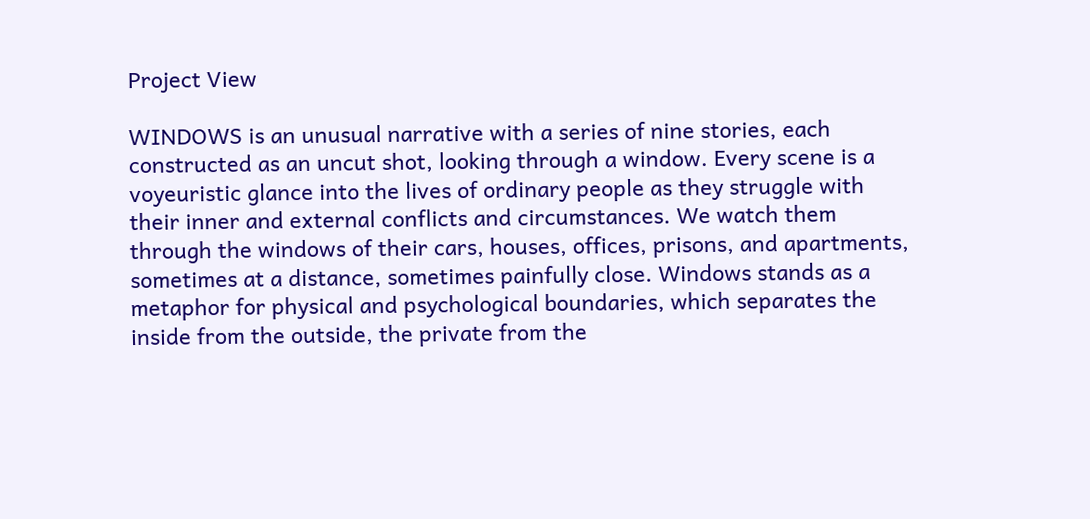Project View

WINDOWS is an unusual narrative with a series of nine stories, each constructed as an uncut shot, looking through a window. Every scene is a voyeuristic glance into the lives of ordinary people as they struggle with their inner and external conflicts and circumstances. We watch them through the windows of their cars, houses, offices, prisons, and apartments, sometimes at a distance, sometimes painfully close. Windows stands as a metaphor for physical and psychological boundaries, which separates the inside from the outside, the private from the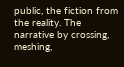public, the fiction from the reality. The narrative by crossing, meshing,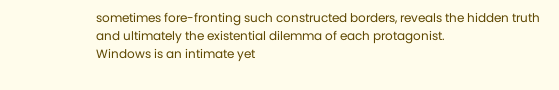sometimes fore-fronting such constructed borders, reveals the hidden truth and ultimately the existential dilemma of each protagonist.
Windows is an intimate yet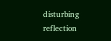disturbing reflection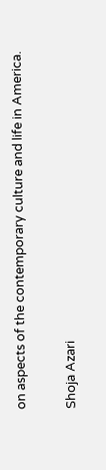on aspects of the contemporary culture and life in America.

Shoja Azari